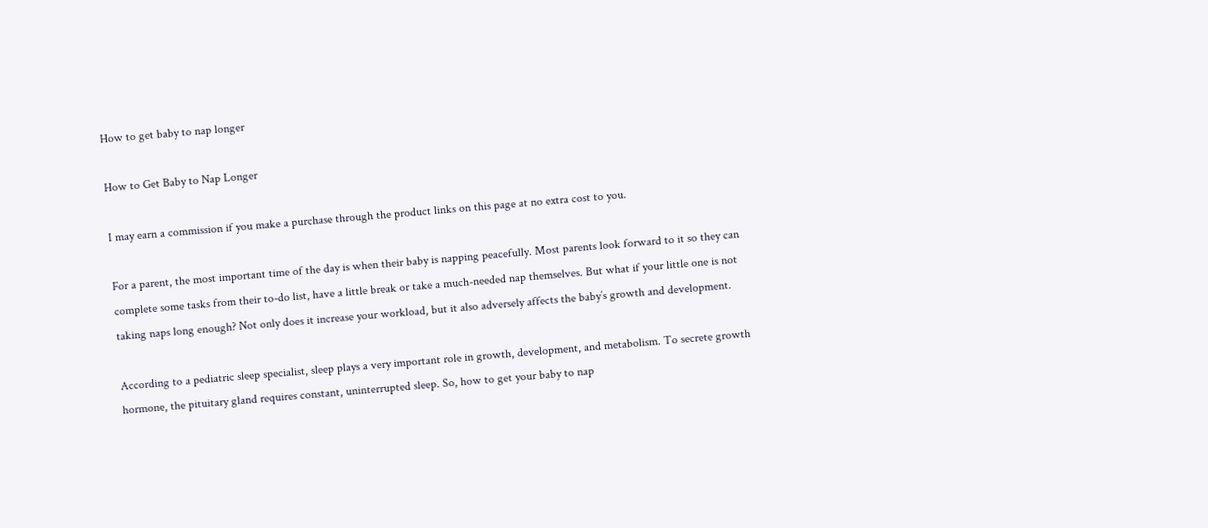How to get baby to nap longer

How to Get Baby to Nap Longer

I may earn a commission if you make a purchase through the product links on this page at no extra cost to you.

For a parent, the most important time of the day is when their baby is napping peacefully. Most parents look forward to it so they can complete some tasks from their to-do list, have a little break or take a much-needed nap themselves. But what if your little one is not taking naps long enough? Not only does it increase your workload, but it also adversely affects the baby’s growth and development.

According to a pediatric sleep specialist, sleep plays a very important role in growth, development, and metabolism. To secrete growth hormone, the pituitary gland requires constant, uninterrupted sleep. So, how to get your baby to nap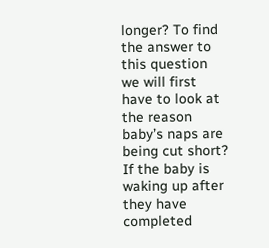longer? To find the answer to this question we will first have to look at the reason baby’s naps are being cut short? If the baby is waking up after they have completed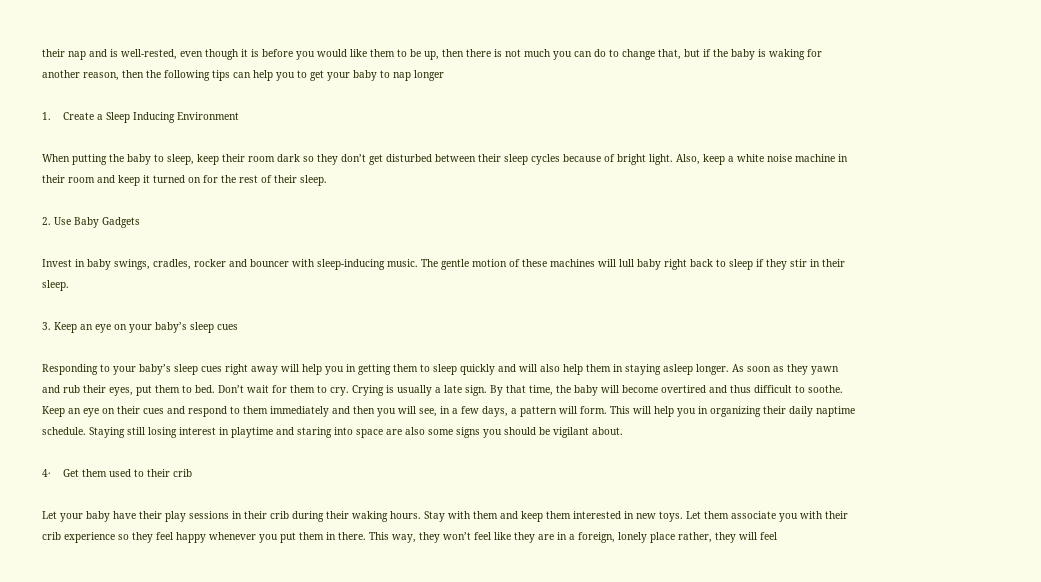their nap and is well-rested, even though it is before you would like them to be up, then there is not much you can do to change that, but if the baby is waking for another reason, then the following tips can help you to get your baby to nap longer

1.    Create a Sleep Inducing Environment

When putting the baby to sleep, keep their room dark so they don’t get disturbed between their sleep cycles because of bright light. Also, keep a white noise machine in their room and keep it turned on for the rest of their sleep.

2. Use Baby Gadgets

Invest in baby swings, cradles, rocker and bouncer with sleep-inducing music. The gentle motion of these machines will lull baby right back to sleep if they stir in their sleep.

3. Keep an eye on your baby’s sleep cues

Responding to your baby’s sleep cues right away will help you in getting them to sleep quickly and will also help them in staying asleep longer. As soon as they yawn and rub their eyes, put them to bed. Don’t wait for them to cry. Crying is usually a late sign. By that time, the baby will become overtired and thus difficult to soothe. Keep an eye on their cues and respond to them immediately and then you will see, in a few days, a pattern will form. This will help you in organizing their daily naptime schedule. Staying still losing interest in playtime and staring into space are also some signs you should be vigilant about.

4·    Get them used to their crib

Let your baby have their play sessions in their crib during their waking hours. Stay with them and keep them interested in new toys. Let them associate you with their crib experience so they feel happy whenever you put them in there. This way, they won’t feel like they are in a foreign, lonely place rather, they will feel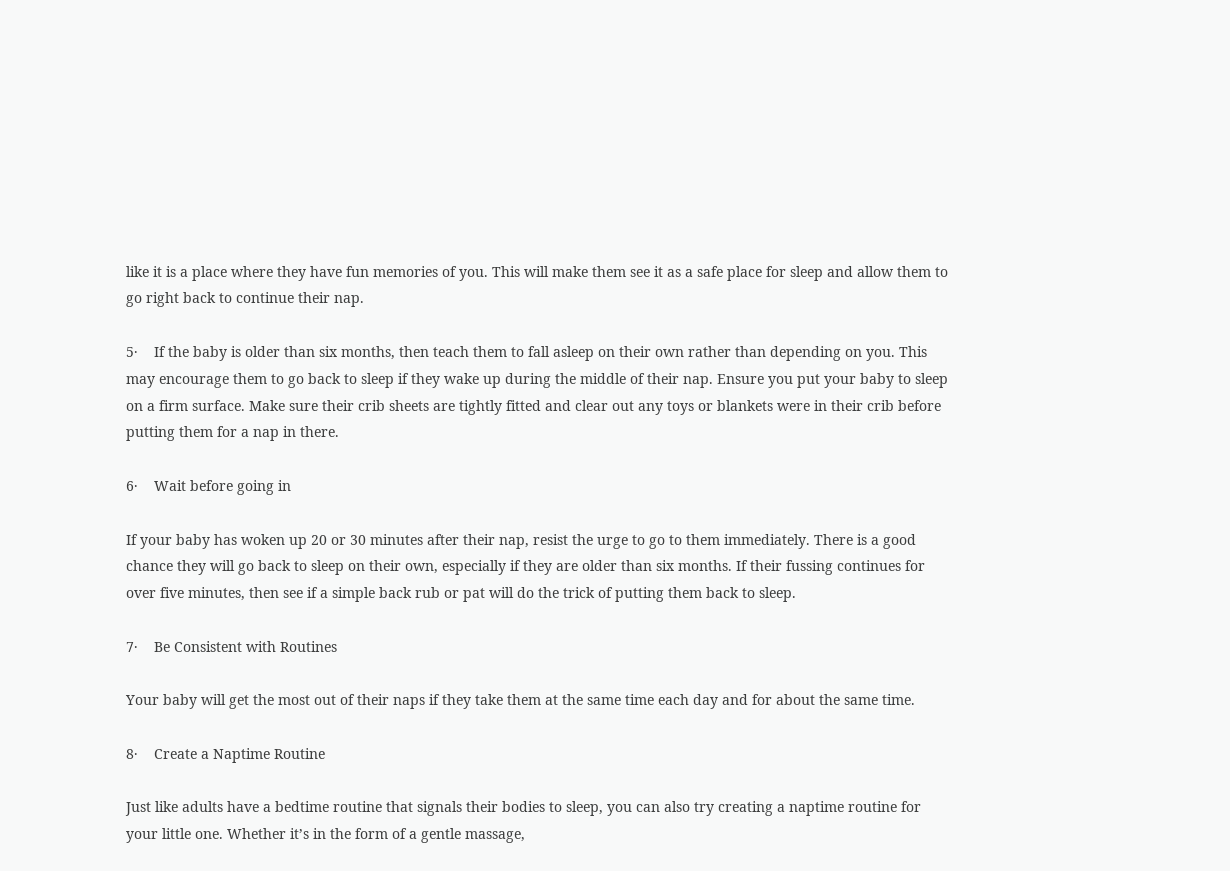like it is a place where they have fun memories of you. This will make them see it as a safe place for sleep and allow them to go right back to continue their nap.

5·    If the baby is older than six months, then teach them to fall asleep on their own rather than depending on you. This may encourage them to go back to sleep if they wake up during the middle of their nap. Ensure you put your baby to sleep on a firm surface. Make sure their crib sheets are tightly fitted and clear out any toys or blankets were in their crib before putting them for a nap in there.

6·    Wait before going in

If your baby has woken up 20 or 30 minutes after their nap, resist the urge to go to them immediately. There is a good chance they will go back to sleep on their own, especially if they are older than six months. If their fussing continues for over five minutes, then see if a simple back rub or pat will do the trick of putting them back to sleep.

7·    Be Consistent with Routines

Your baby will get the most out of their naps if they take them at the same time each day and for about the same time.

8·    Create a Naptime Routine

Just like adults have a bedtime routine that signals their bodies to sleep, you can also try creating a naptime routine for your little one. Whether it’s in the form of a gentle massage,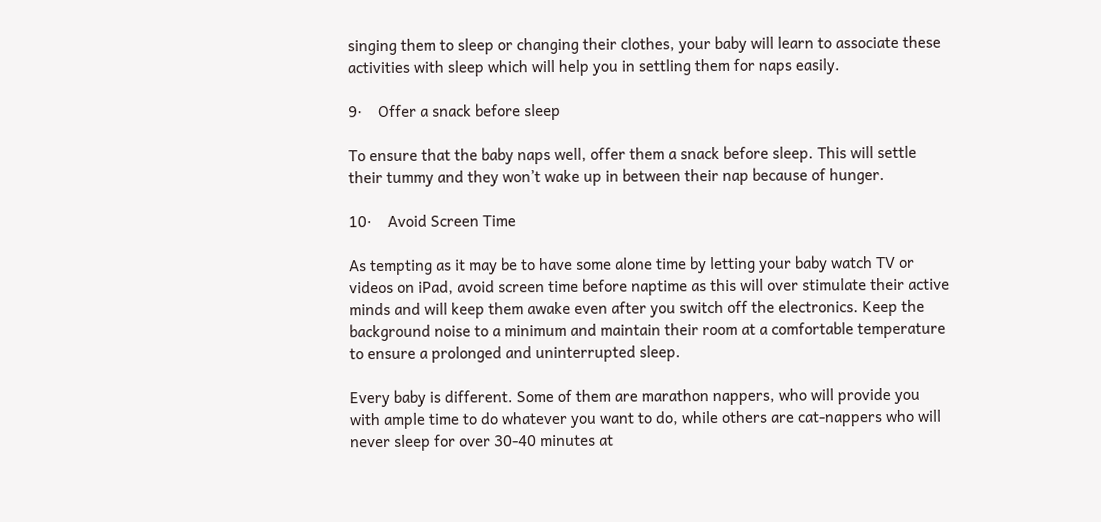singing them to sleep or changing their clothes, your baby will learn to associate these activities with sleep which will help you in settling them for naps easily.

9·    Offer a snack before sleep

To ensure that the baby naps well, offer them a snack before sleep. This will settle their tummy and they won’t wake up in between their nap because of hunger.

10·    Avoid Screen Time

As tempting as it may be to have some alone time by letting your baby watch TV or videos on iPad, avoid screen time before naptime as this will over stimulate their active minds and will keep them awake even after you switch off the electronics. Keep the background noise to a minimum and maintain their room at a comfortable temperature to ensure a prolonged and uninterrupted sleep.

Every baby is different. Some of them are marathon nappers, who will provide you with ample time to do whatever you want to do, while others are cat-nappers who will never sleep for over 30-40 minutes at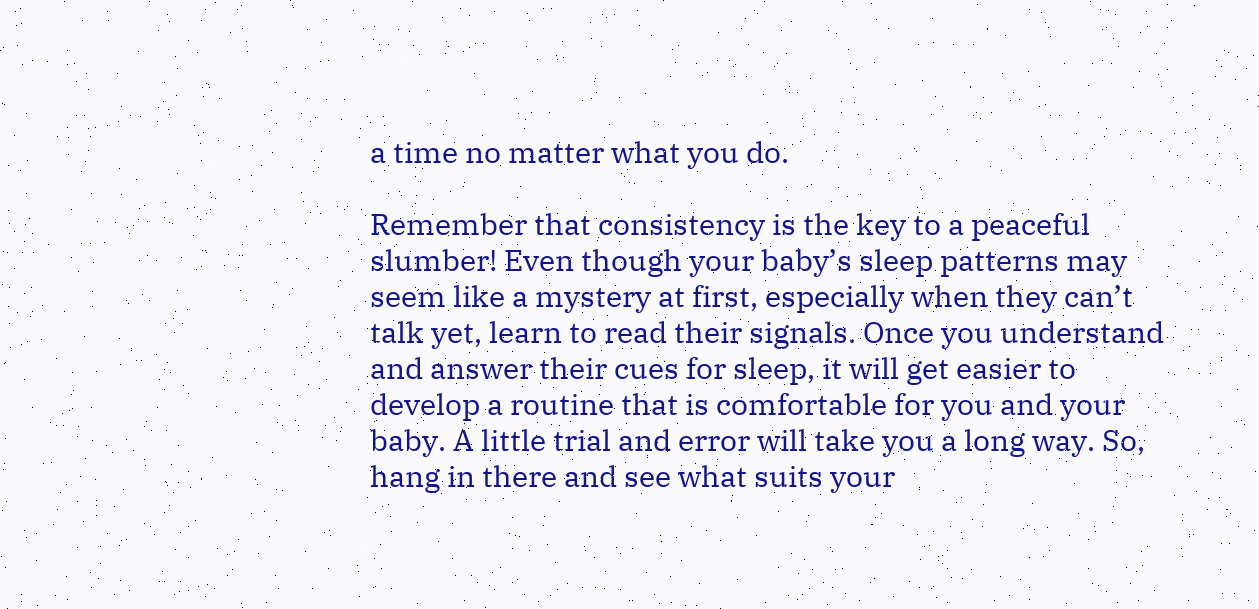a time no matter what you do.

Remember that consistency is the key to a peaceful slumber! Even though your baby’s sleep patterns may seem like a mystery at first, especially when they can’t talk yet, learn to read their signals. Once you understand and answer their cues for sleep, it will get easier to develop a routine that is comfortable for you and your baby. A little trial and error will take you a long way. So, hang in there and see what suits your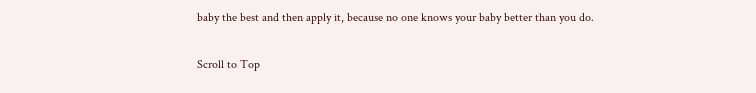baby the best and then apply it, because no one knows your baby better than you do.

Scroll to Top